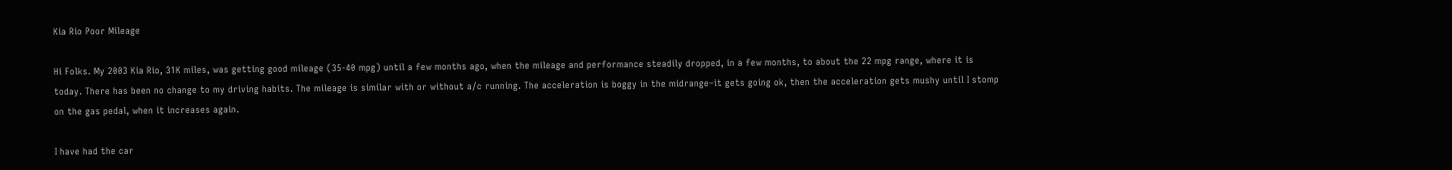Kia Rio Poor Mileage

Hi Folks. My 2003 Kia Rio, 31K miles, was getting good mileage (35-40 mpg) until a few months ago, when the mileage and performance steadily dropped, in a few months, to about the 22 mpg range, where it is today. There has been no change to my driving habits. The mileage is similar with or without a/c running. The acceleration is boggy in the midrange–it gets going ok, then the acceleration gets mushy until I stomp on the gas pedal, when it increases again.

I have had the car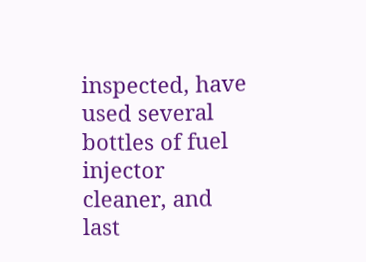inspected, have used several bottles of fuel injector cleaner, and last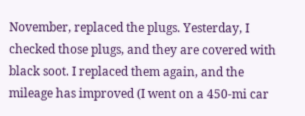November, replaced the plugs. Yesterday, I checked those plugs, and they are covered with black soot. I replaced them again, and the mileage has improved (I went on a 450-mi car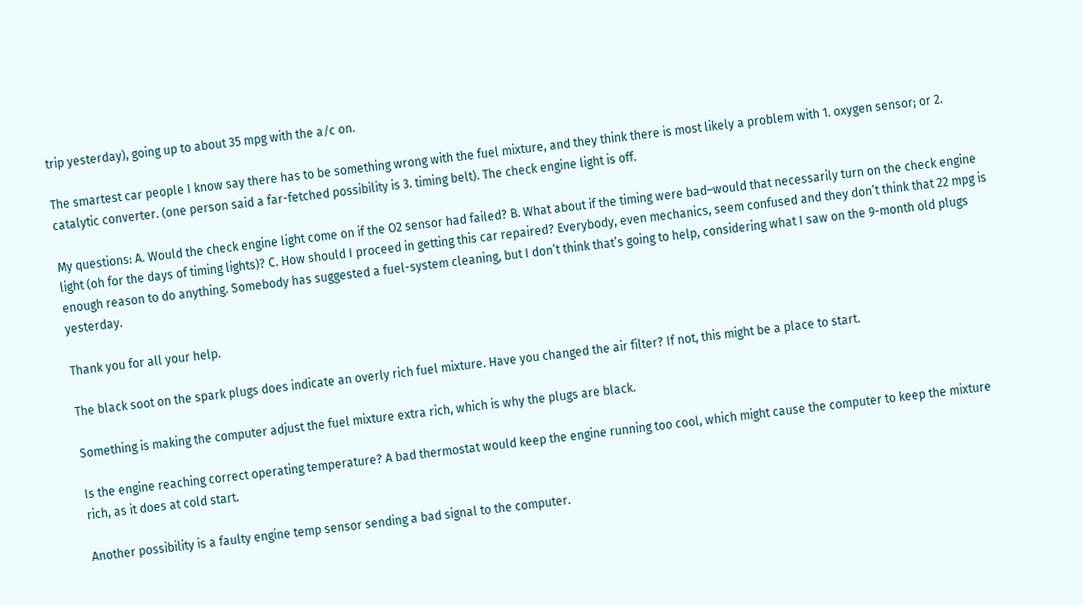trip yesterday), going up to about 35 mpg with the a/c on.

The smartest car people I know say there has to be something wrong with the fuel mixture, and they think there is most likely a problem with 1. oxygen sensor; or 2. catalytic converter. (one person said a far-fetched possibility is 3. timing belt). The check engine light is off.

My questions: A. Would the check engine light come on if the O2 sensor had failed? B. What about if the timing were bad–would that necessarily turn on the check engine light (oh for the days of timing lights)? C. How should I proceed in getting this car repaired? Everybody, even mechanics, seem confused and they don’t think that 22 mpg is enough reason to do anything. Somebody has suggested a fuel-system cleaning, but I don’t think that’s going to help, considering what I saw on the 9-month old plugs yesterday.

Thank you for all your help.

The black soot on the spark plugs does indicate an overly rich fuel mixture. Have you changed the air filter? If not, this might be a place to start.

Something is making the computer adjust the fuel mixture extra rich, which is why the plugs are black.

Is the engine reaching correct operating temperature? A bad thermostat would keep the engine running too cool, which might cause the computer to keep the mixture rich, as it does at cold start.

Another possibility is a faulty engine temp sensor sending a bad signal to the computer.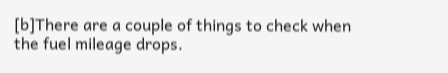[b]There are a couple of things to check when the fuel mileage drops.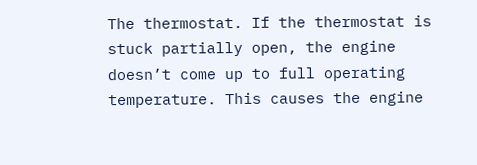The thermostat. If the thermostat is stuck partially open, the engine doesn’t come up to full operating temperature. This causes the engine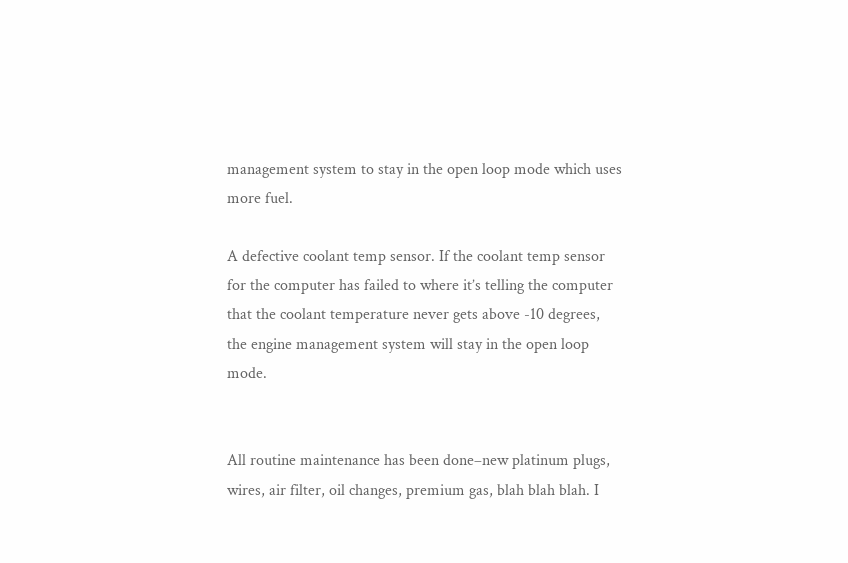management system to stay in the open loop mode which uses more fuel.

A defective coolant temp sensor. If the coolant temp sensor for the computer has failed to where it’s telling the computer that the coolant temperature never gets above -10 degrees, the engine management system will stay in the open loop mode.


All routine maintenance has been done–new platinum plugs, wires, air filter, oil changes, premium gas, blah blah blah. I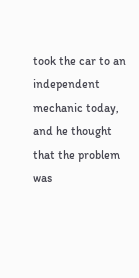took the car to an independent mechanic today, and he thought that the problem was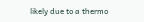likely due to a thermo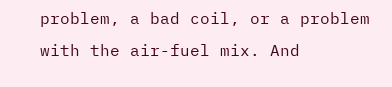problem, a bad coil, or a problem with the air-fuel mix. And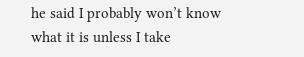he said I probably won’t know what it is unless I take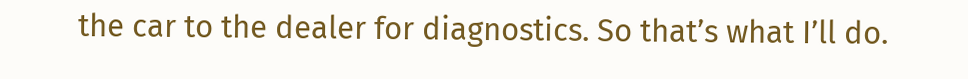the car to the dealer for diagnostics. So that’s what I’ll do.